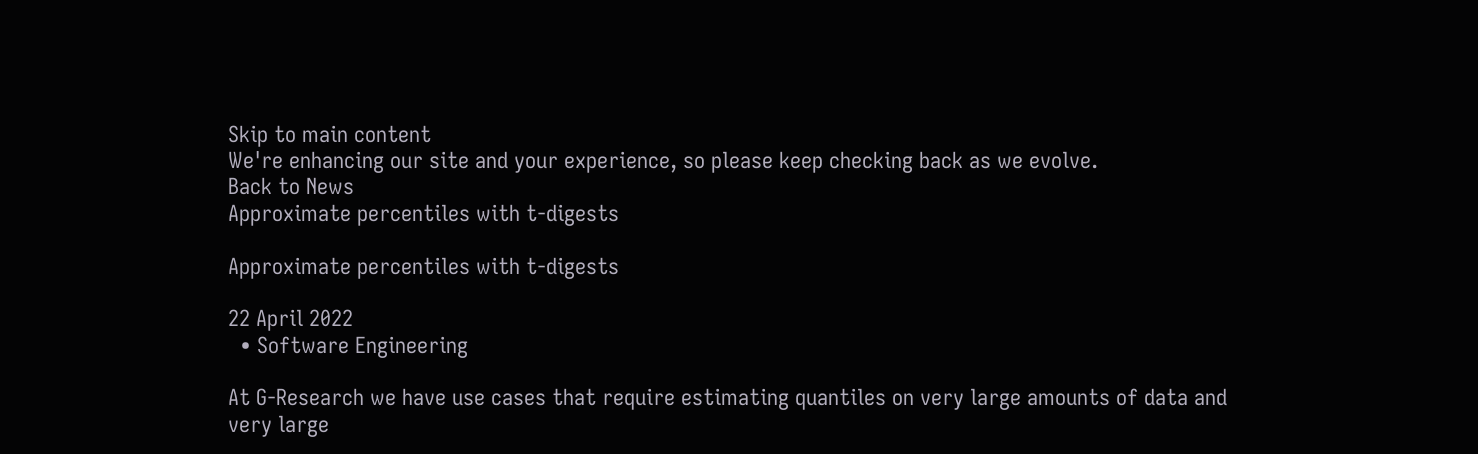Skip to main content
We're enhancing our site and your experience, so please keep checking back as we evolve.
Back to News
Approximate percentiles with t-digests

Approximate percentiles with t-digests

22 April 2022
  • Software Engineering

At G-Research we have use cases that require estimating quantiles on very large amounts of data and very large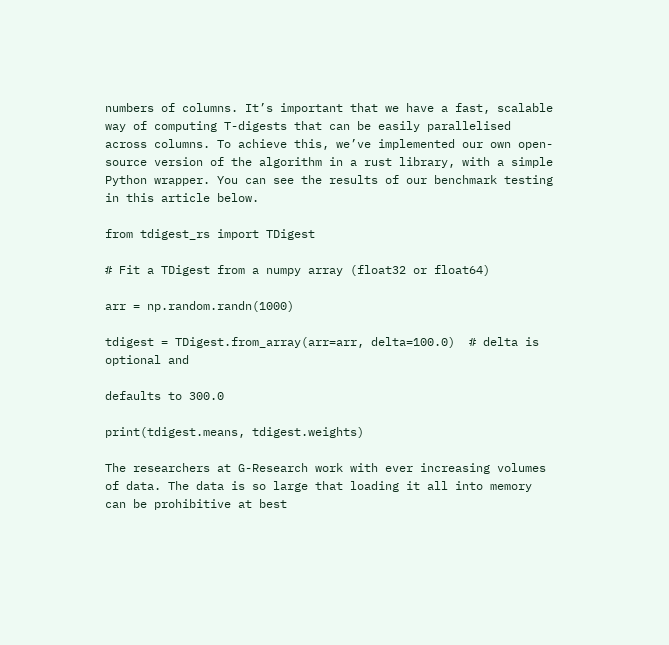numbers of columns. It’s important that we have a fast, scalable way of computing T-digests that can be easily parallelised across columns. To achieve this, we’ve implemented our own open-source version of the algorithm in a rust library, with a simple Python wrapper. You can see the results of our benchmark testing in this article below.

from tdigest_rs import TDigest

# Fit a TDigest from a numpy array (float32 or float64)

arr = np.random.randn(1000)

tdigest = TDigest.from_array(arr=arr, delta=100.0)  # delta is optional and

defaults to 300.0

print(tdigest.means, tdigest.weights)

The researchers at G-Research work with ever increasing volumes of data. The data is so large that loading it all into memory can be prohibitive at best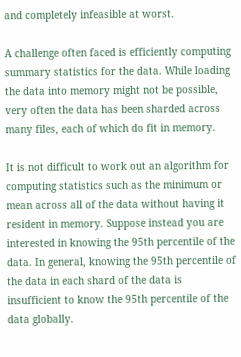and completely infeasible at worst.

A challenge often faced is efficiently computing summary statistics for the data. While loading the data into memory might not be possible, very often the data has been sharded across many files, each of which do fit in memory.

It is not difficult to work out an algorithm for computing statistics such as the minimum or mean across all of the data without having it resident in memory. Suppose instead you are interested in knowing the 95th percentile of the data. In general, knowing the 95th percentile of the data in each shard of the data is insufficient to know the 95th percentile of the data globally.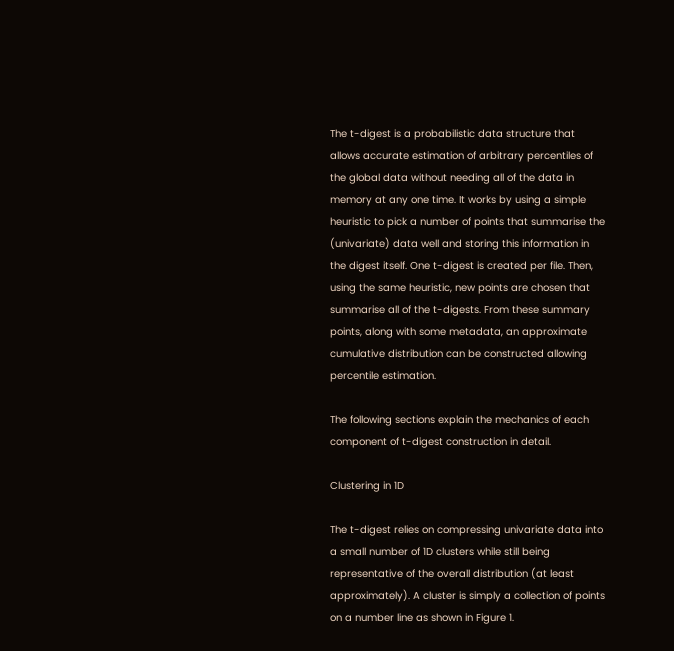The t-digest is a probabilistic data structure that allows accurate estimation of arbitrary percentiles of the global data without needing all of the data in memory at any one time. It works by using a simple heuristic to pick a number of points that summarise the (univariate) data well and storing this information in the digest itself. One t-digest is created per file. Then, using the same heuristic, new points are chosen that summarise all of the t-digests. From these summary points, along with some metadata, an approximate cumulative distribution can be constructed allowing percentile estimation.

The following sections explain the mechanics of each component of t-digest construction in detail.

Clustering in 1D

The t-digest relies on compressing univariate data into a small number of 1D clusters while still being representative of the overall distribution (at least approximately). A cluster is simply a collection of points on a number line as shown in Figure 1.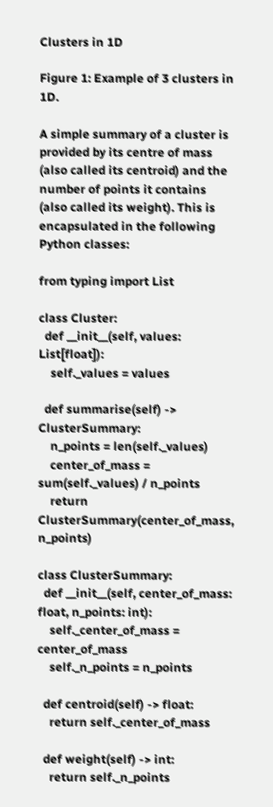Clusters in 1D

Figure 1: Example of 3 clusters in 1D.

A simple summary of a cluster is provided by its centre of mass (also called its centroid) and the number of points it contains (also called its weight). This is encapsulated in the following Python classes:

from typing import List

class Cluster:
  def __init__(self, values: List[float]):
    self._values = values

  def summarise(self) -> ClusterSummary:
    n_points = len(self._values)
    center_of_mass = sum(self._values) / n_points
    return ClusterSummary(center_of_mass, n_points)

class ClusterSummary:
  def __init__(self, center_of_mass: float, n_points: int):
    self._center_of_mass = center_of_mass
    self._n_points = n_points

  def centroid(self) -> float:
    return self._center_of_mass

  def weight(self) -> int:
    return self._n_points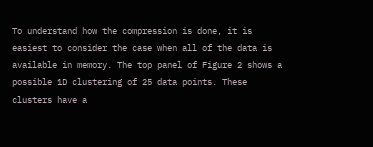To understand how the compression is done, it is easiest to consider the case when all of the data is available in memory. The top panel of Figure 2 shows a possible 1D clustering of 25 data points. These clusters have a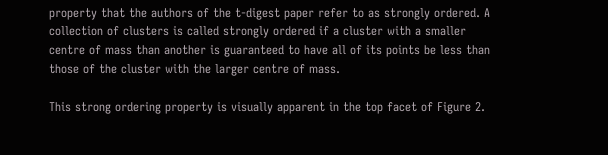property that the authors of the t-digest paper refer to as strongly ordered. A collection of clusters is called strongly ordered if a cluster with a smaller centre of mass than another is guaranteed to have all of its points be less than those of the cluster with the larger centre of mass.

This strong ordering property is visually apparent in the top facet of Figure 2.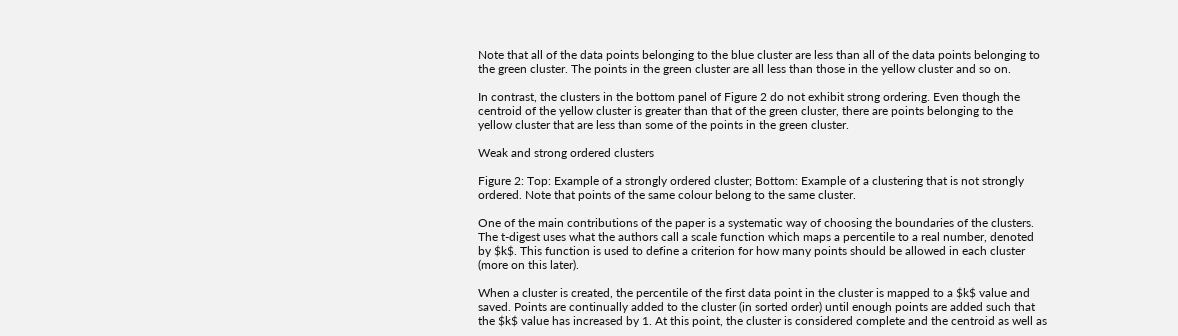Note that all of the data points belonging to the blue cluster are less than all of the data points belonging to the green cluster. The points in the green cluster are all less than those in the yellow cluster and so on.

In contrast, the clusters in the bottom panel of Figure 2 do not exhibit strong ordering. Even though the centroid of the yellow cluster is greater than that of the green cluster, there are points belonging to the yellow cluster that are less than some of the points in the green cluster.

Weak and strong ordered clusters

Figure 2: Top: Example of a strongly ordered cluster; Bottom: Example of a clustering that is not strongly ordered. Note that points of the same colour belong to the same cluster.

One of the main contributions of the paper is a systematic way of choosing the boundaries of the clusters. The t-digest uses what the authors call a scale function which maps a percentile to a real number, denoted by $k$. This function is used to define a criterion for how many points should be allowed in each cluster (more on this later).

When a cluster is created, the percentile of the first data point in the cluster is mapped to a $k$ value and saved. Points are continually added to the cluster (in sorted order) until enough points are added such that the $k$ value has increased by 1. At this point, the cluster is considered complete and the centroid as well as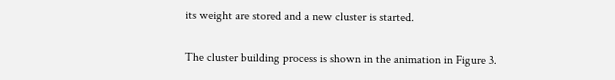its weight are stored and a new cluster is started.

The cluster building process is shown in the animation in Figure 3.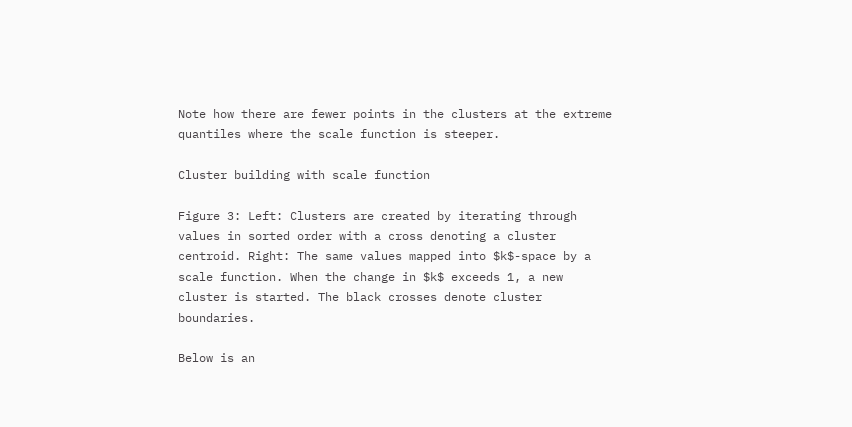Note how there are fewer points in the clusters at the extreme quantiles where the scale function is steeper.

Cluster building with scale function

Figure 3: Left: Clusters are created by iterating through values in sorted order with a cross denoting a cluster centroid. Right: The same values mapped into $k$-space by a scale function. When the change in $k$ exceeds 1, a new cluster is started. The black crosses denote cluster boundaries.

Below is an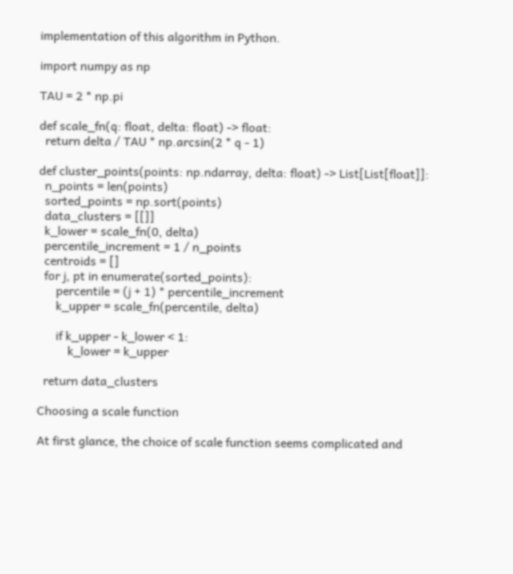implementation of this algorithm in Python.

import numpy as np

TAU = 2 * np.pi

def scale_fn(q: float, delta: float) -> float:
  return delta / TAU * np.arcsin(2 * q - 1)

def cluster_points(points: np.ndarray, delta: float) -> List[List[float]]:
  n_points = len(points)
  sorted_points = np.sort(points)
  data_clusters = [[]]
  k_lower = scale_fn(0, delta)
  percentile_increment = 1 / n_points
  centroids = []
  for j, pt in enumerate(sorted_points):
      percentile = (j + 1) * percentile_increment
      k_upper = scale_fn(percentile, delta)

      if k_upper - k_lower < 1:
          k_lower = k_upper

  return data_clusters

Choosing a scale function

At first glance, the choice of scale function seems complicated and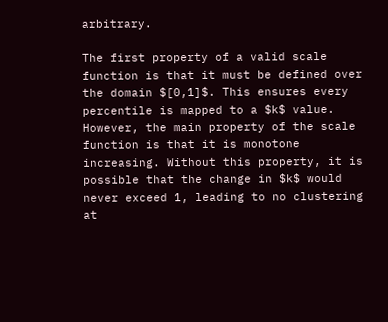arbitrary.

The first property of a valid scale function is that it must be defined over the domain $[0,1]$. This ensures every percentile is mapped to a $k$ value. However, the main property of the scale function is that it is monotone increasing. Without this property, it is possible that the change in $k$ would never exceed 1, leading to no clustering at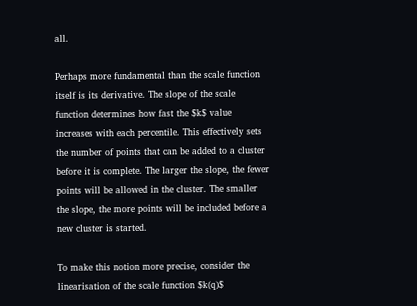all.

Perhaps more fundamental than the scale function itself is its derivative. The slope of the scale function determines how fast the $k$ value increases with each percentile. This effectively sets the number of points that can be added to a cluster before it is complete. The larger the slope, the fewer points will be allowed in the cluster. The smaller the slope, the more points will be included before a new cluster is started.

To make this notion more precise, consider the linearisation of the scale function $k(q)$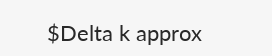$Delta k approx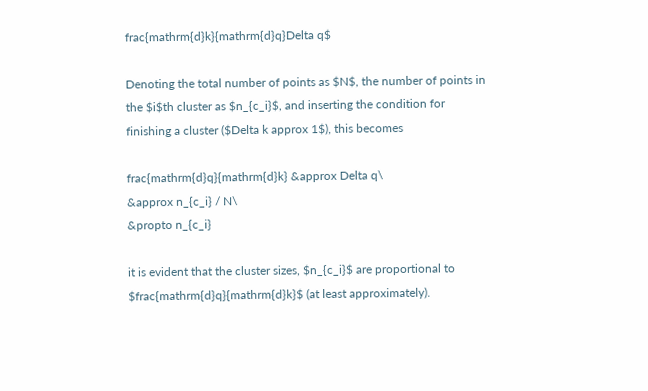frac{mathrm{d}k}{mathrm{d}q}Delta q$

Denoting the total number of points as $N$, the number of points in the $i$th cluster as $n_{c_i}$, and inserting the condition for finishing a cluster ($Delta k approx 1$), this becomes

frac{mathrm{d}q}{mathrm{d}k} &approx Delta q\
&approx n_{c_i} / N\
&propto n_{c_i}

it is evident that the cluster sizes, $n_{c_i}$ are proportional to $frac{mathrm{d}q}{mathrm{d}k}$ (at least approximately).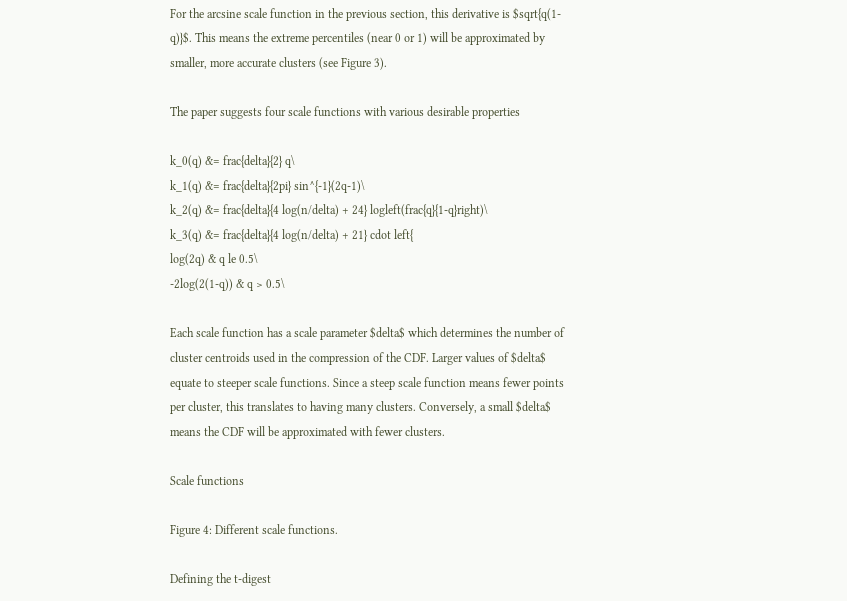For the arcsine scale function in the previous section, this derivative is $sqrt{q(1-q)}$. This means the extreme percentiles (near 0 or 1) will be approximated by smaller, more accurate clusters (see Figure 3).

The paper suggests four scale functions with various desirable properties

k_0(q) &= frac{delta}{2} q\
k_1(q) &= frac{delta}{2pi} sin^{-1}(2q-1)\
k_2(q) &= frac{delta}{4 log(n/delta) + 24} logleft(frac{q}{1-q}right)\
k_3(q) &= frac{delta}{4 log(n/delta) + 21} cdot left{
log(2q) & q le 0.5\
-2log(2(1-q)) & q > 0.5\

Each scale function has a scale parameter $delta$ which determines the number of cluster centroids used in the compression of the CDF. Larger values of $delta$ equate to steeper scale functions. Since a steep scale function means fewer points per cluster, this translates to having many clusters. Conversely, a small $delta$ means the CDF will be approximated with fewer clusters.

Scale functions

Figure 4: Different scale functions.

Defining the t-digest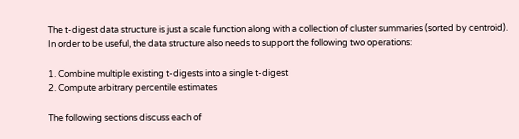The t-digest data structure is just a scale function along with a collection of cluster summaries (sorted by centroid). In order to be useful, the data structure also needs to support the following two operations:

1. Combine multiple existing t-digests into a single t-digest
2. Compute arbitrary percentile estimates

The following sections discuss each of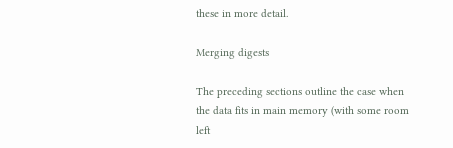these in more detail.

Merging digests

The preceding sections outline the case when the data fits in main memory (with some room left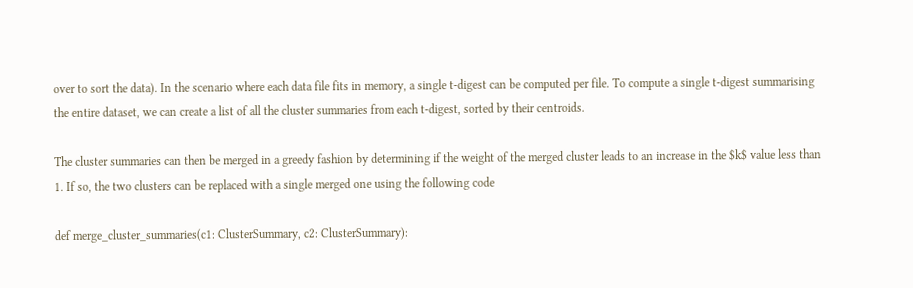over to sort the data). In the scenario where each data file fits in memory, a single t-digest can be computed per file. To compute a single t-digest summarising the entire dataset, we can create a list of all the cluster summaries from each t-digest, sorted by their centroids.

The cluster summaries can then be merged in a greedy fashion by determining if the weight of the merged cluster leads to an increase in the $k$ value less than 1. If so, the two clusters can be replaced with a single merged one using the following code

def merge_cluster_summaries(c1: ClusterSummary, c2: ClusterSummary):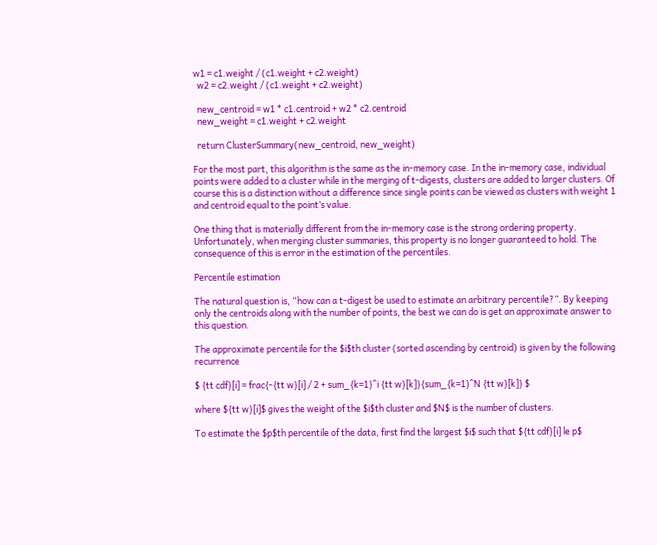w1 = c1.weight / (c1.weight + c2.weight)
  w2 = c2.weight / (c1.weight + c2.weight)

  new_centroid = w1 * c1.centroid + w2 * c2.centroid
  new_weight = c1.weight + c2.weight

  return ClusterSummary(new_centroid, new_weight)

For the most part, this algorithm is the same as the in-memory case. In the in-memory case, individual points were added to a cluster while in the merging of t-digests, clusters are added to larger clusters. Of course this is a distinction without a difference since single points can be viewed as clusters with weight 1 and centroid equal to the point’s value.

One thing that is materially different from the in-memory case is the strong ordering property. Unfortunately, when merging cluster summaries, this property is no longer guaranteed to hold. The consequence of this is error in the estimation of the percentiles.

Percentile estimation

The natural question is, “how can a t-digest be used to estimate an arbitrary percentile?”. By keeping only the centroids along with the number of points, the best we can do is get an approximate answer to this question.

The approximate percentile for the $i$th cluster (sorted ascending by centroid) is given by the following recurrence

$ {tt cdf}[i] = frac{-{tt w}[i] / 2 + sum_{k=1}^i {tt w}[k]}{sum_{k=1}^N {tt w}[k]} $

where ${tt w}[i]$ gives the weight of the $i$th cluster and $N$ is the number of clusters.

To estimate the $p$th percentile of the data, first find the largest $i$ such that ${tt cdf}[i] le p$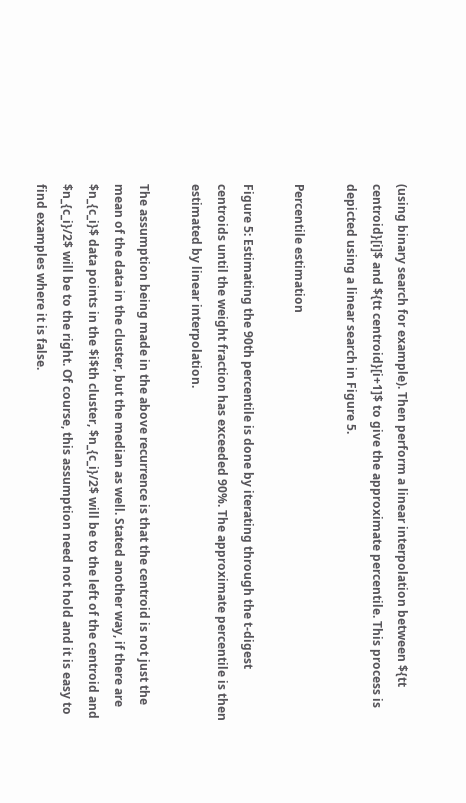(using binary search for example). Then perform a linear interpolation between ${tt centroid}[i]$ and ${tt centroid}[i+1]$ to give the approximate percentile. This process is depicted using a linear search in Figure 5.

Percentile estimation

Figure 5: Estimating the 90th percentile is done by iterating through the t-digest centroids until the weight fraction has exceeded 90%. The approximate percentile is then estimated by linear interpolation.

The assumption being made in the above recurrence is that the centroid is not just the mean of the data in the cluster, but the median as well. Stated another way, if there are $n_{c_i}$ data points in the $i$th cluster, $n_{c_i}/2$ will be to the left of the centroid and $n_{c_i}/2$ will be to the right. Of course, this assumption need not hold and it is easy to find examples where it is false.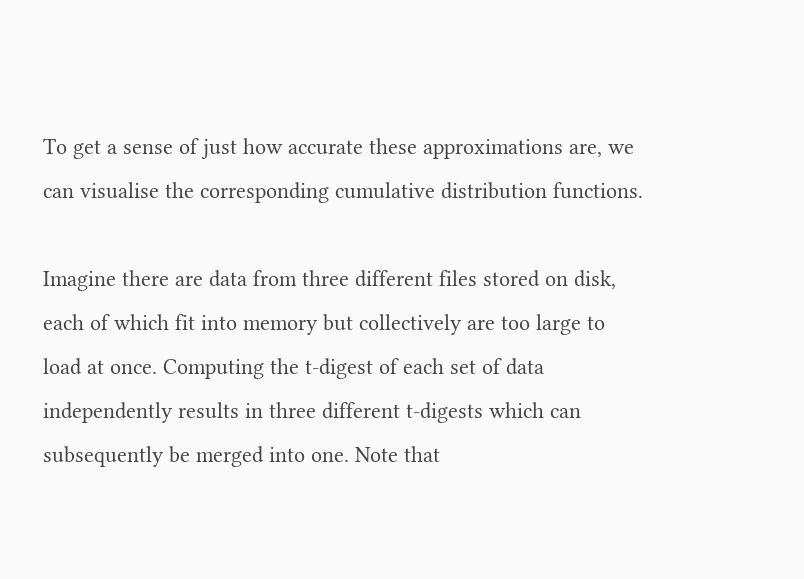To get a sense of just how accurate these approximations are, we can visualise the corresponding cumulative distribution functions.

Imagine there are data from three different files stored on disk, each of which fit into memory but collectively are too large to load at once. Computing the t-digest of each set of data independently results in three different t-digests which can subsequently be merged into one. Note that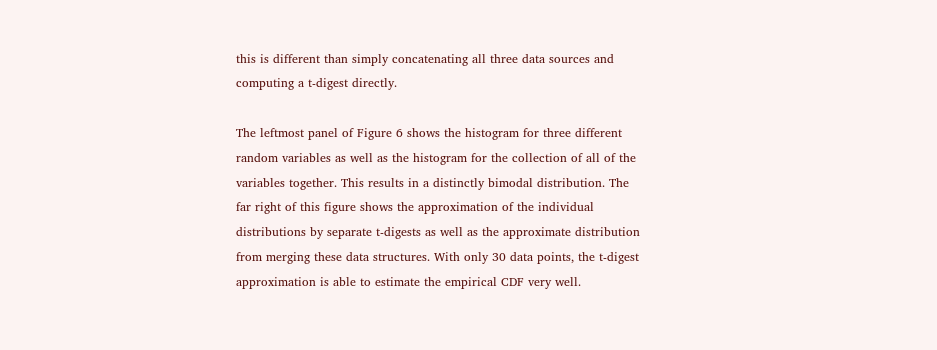this is different than simply concatenating all three data sources and computing a t-digest directly.

The leftmost panel of Figure 6 shows the histogram for three different random variables as well as the histogram for the collection of all of the variables together. This results in a distinctly bimodal distribution. The far right of this figure shows the approximation of the individual distributions by separate t-digests as well as the approximate distribution from merging these data structures. With only 30 data points, the t-digest approximation is able to estimate the empirical CDF very well.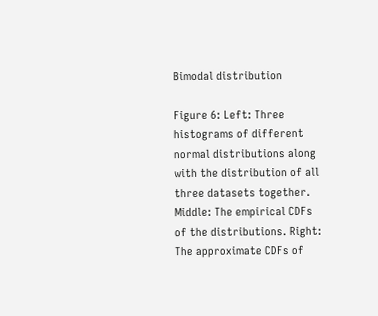Bimodal distribution

Figure 6: Left: Three histograms of different normal distributions along with the distribution of all three datasets together. Middle: The empirical CDFs of the distributions. Right: The approximate CDFs of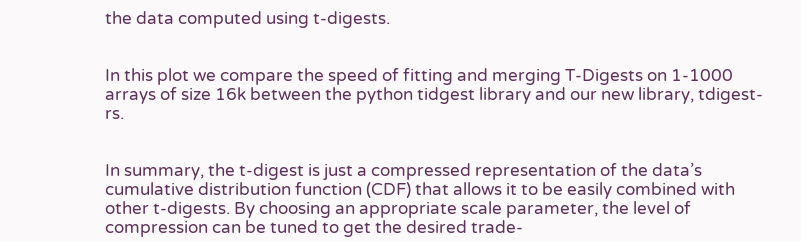the data computed using t-digests.


In this plot we compare the speed of fitting and merging T-Digests on 1-1000 arrays of size 16k between the python tidgest library and our new library, tdigest-rs.


In summary, the t-digest is just a compressed representation of the data’s cumulative distribution function (CDF) that allows it to be easily combined with other t-digests. By choosing an appropriate scale parameter, the level of compression can be tuned to get the desired trade-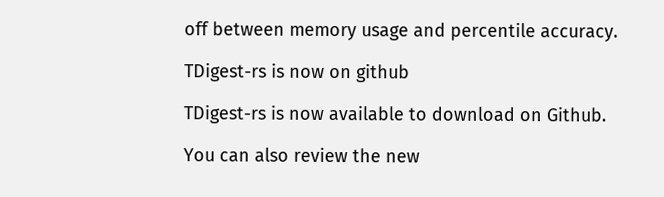off between memory usage and percentile accuracy.

TDigest-rs is now on github

TDigest-rs is now available to download on Github.

You can also review the new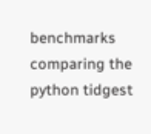benchmarks comparing the python tidgest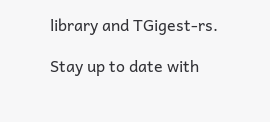library and TGigest-rs.

Stay up to date with